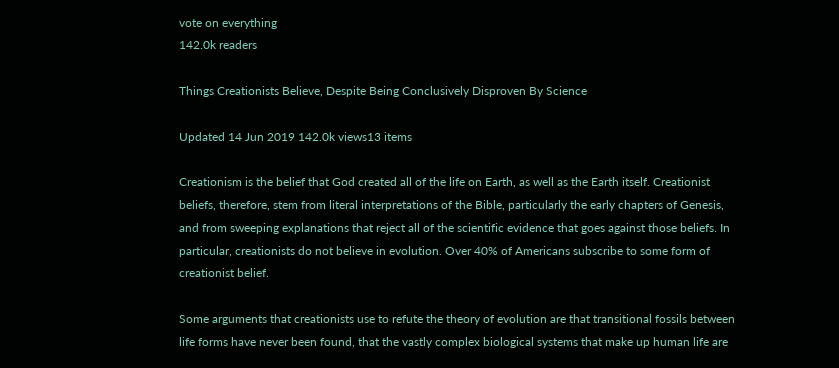vote on everything
142.0k readers

Things Creationists Believe, Despite Being Conclusively Disproven By Science

Updated 14 Jun 2019 142.0k views13 items

Creationism is the belief that God created all of the life on Earth, as well as the Earth itself. Creationist beliefs, therefore, stem from literal interpretations of the Bible, particularly the early chapters of Genesis, and from sweeping explanations that reject all of the scientific evidence that goes against those beliefs. In particular, creationists do not believe in evolution. Over 40% of Americans subscribe to some form of creationist belief.

Some arguments that creationists use to refute the theory of evolution are that transitional fossils between life forms have never been found, that the vastly complex biological systems that make up human life are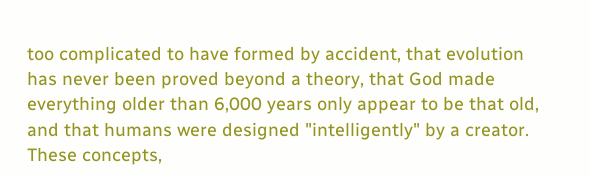too complicated to have formed by accident, that evolution has never been proved beyond a theory, that God made everything older than 6,000 years only appear to be that old, and that humans were designed "intelligently" by a creator. These concepts,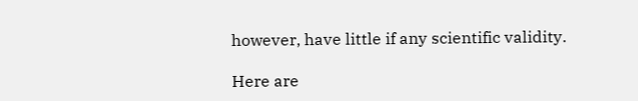however, have little if any scientific validity.

Here are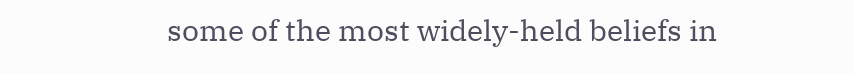some of the most widely-held beliefs in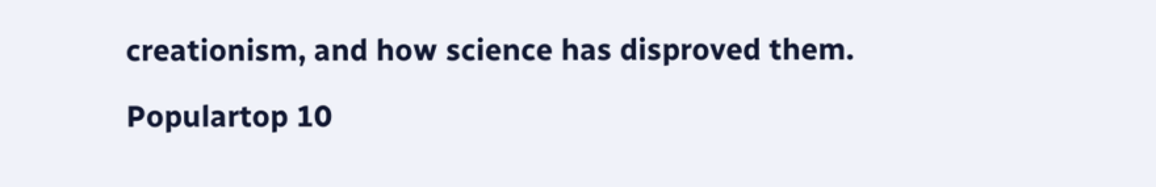creationism, and how science has disproved them.

Populartop 10